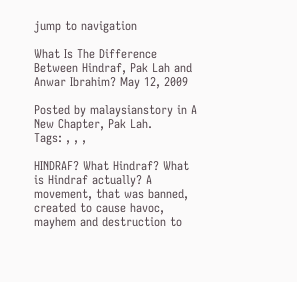jump to navigation

What Is The Difference Between Hindraf, Pak Lah and Anwar Ibrahim? May 12, 2009

Posted by malaysianstory in A New Chapter, Pak Lah.
Tags: , , ,

HINDRAF? What Hindraf? What is Hindraf actually? A movement, that was banned, created to cause havoc, mayhem and destruction to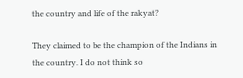the country and life of the rakyat?

They claimed to be the champion of the Indians in the country. I do not think so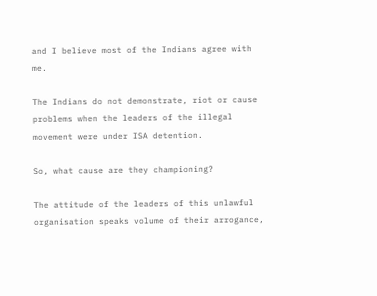and I believe most of the Indians agree with me.

The Indians do not demonstrate, riot or cause problems when the leaders of the illegal movement were under ISA detention.

So, what cause are they championing?

The attitude of the leaders of this unlawful organisation speaks volume of their arrogance,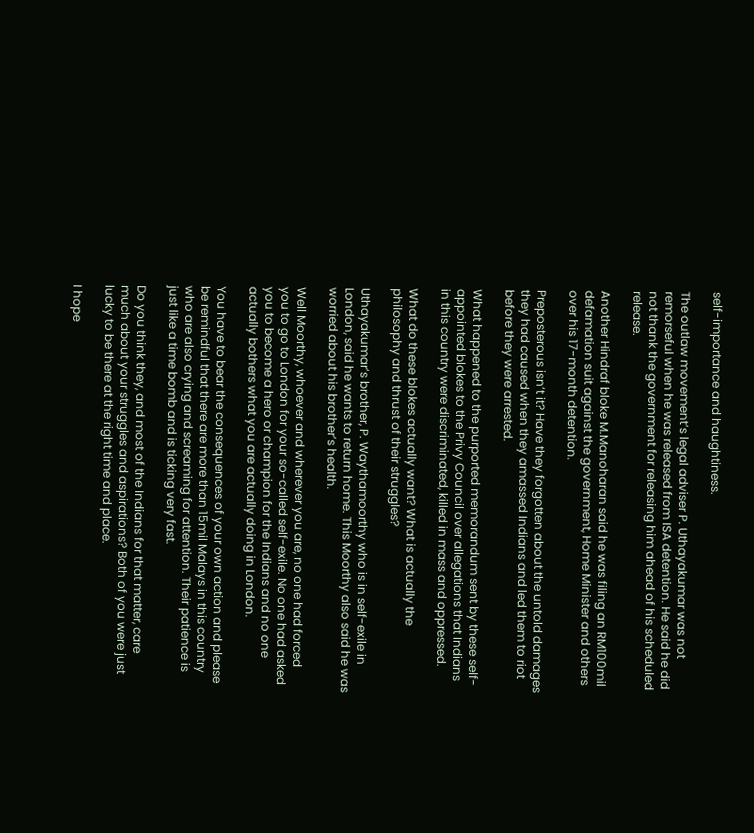self-importance and haughtiness.

The outlaw movement’s legal adviser P. Uthayakumar was not remorseful when he was released from ISA detention. He said he did not thank the government for releasing him ahead of his scheduled release.

Another Hindraf bloke M.Manoharan said he was filing an RM100mil defamation suit against the government, Home Minister and others over his 17-month detention.

Preposterous isn’t it? Have they forgotten about the untold damages they had caused when they amassed Indians and led them to riot before they were arrested.

What happened to the purported memorandum sent by these self-appointed blokes to the Privy Council over allegations that Indians in this country were discriminated, killed in mass and oppressed.

What do these blokes actually want? What is actually the philosophy and thrust of their struggles?

Uthayakumar’s brother, P. Waythamoorthy who is in self-exile in London, said he wants to return home. This Moorthy also said he was worried about his brother’s health.

Well Moorthy, whoever and wherever you are, no one had forced you to go to London for your so-called self-exile. No one had asked you to become a hero or champion for the Indians and no one actually bothers what you are actually doing in London.

You have to bear the consequences of your own action and please be remindful that there are more than 15mil Malays in this country who are also crying and screaming for attention. Their patience is just like a time bomb and is ticking very fast.

Do you think they, and most of the Indians for that matter, care much about your struggles and aspirations? Both of you were just lucky to be there at the right time and place.

I hope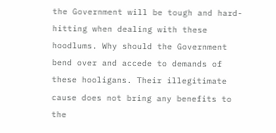the Government will be tough and hard-hitting when dealing with these hoodlums. Why should the Government bend over and accede to demands of these hooligans. Their illegitimate cause does not bring any benefits to the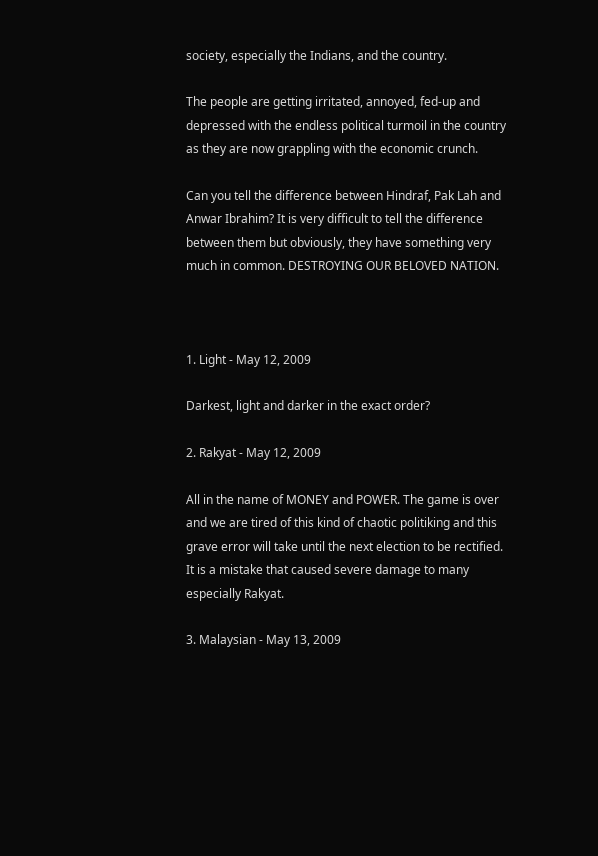society, especially the Indians, and the country.

The people are getting irritated, annoyed, fed-up and depressed with the endless political turmoil in the country as they are now grappling with the economic crunch.

Can you tell the difference between Hindraf, Pak Lah and Anwar Ibrahim? It is very difficult to tell the difference between them but obviously, they have something very much in common. DESTROYING OUR BELOVED NATION.



1. Light - May 12, 2009

Darkest, light and darker in the exact order?

2. Rakyat - May 12, 2009

All in the name of MONEY and POWER. The game is over and we are tired of this kind of chaotic politiking and this grave error will take until the next election to be rectified. It is a mistake that caused severe damage to many especially Rakyat.

3. Malaysian - May 13, 2009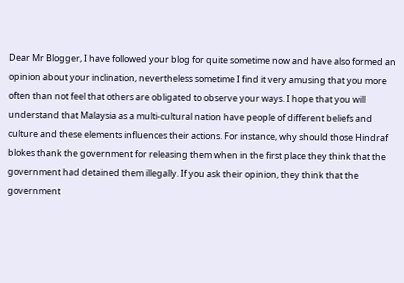Dear Mr Blogger, I have followed your blog for quite sometime now and have also formed an opinion about your inclination, nevertheless sometime I find it very amusing that you more often than not feel that others are obligated to observe your ways. I hope that you will understand that Malaysia as a multi-cultural nation have people of different beliefs and culture and these elements influences their actions. For instance, why should those Hindraf blokes thank the government for releasing them when in the first place they think that the government had detained them illegally. If you ask their opinion, they think that the government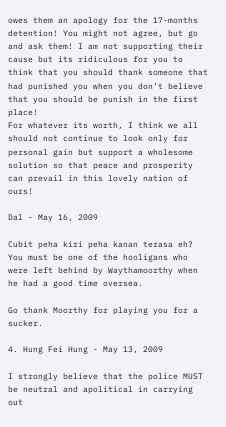owes them an apology for the 17-months detention! You might not agree, but go and ask them! I am not supporting their cause but its ridiculous for you to think that you should thank someone that had punished you when you don’t believe that you should be punish in the first place!
For whatever its worth, I think we all should not continue to look only for personal gain but support a wholesome solution so that peace and prosperity can prevail in this lovely nation of ours!

Dal - May 16, 2009

Cubit peha kiri peha kanan terasa eh? You must be one of the hooligans who were left behind by Waythamoorthy when he had a good time oversea.

Go thank Moorthy for playing you for a sucker.

4. Hung Fei Hung - May 13, 2009

I strongly believe that the police MUST be neutral and apolitical in carrying out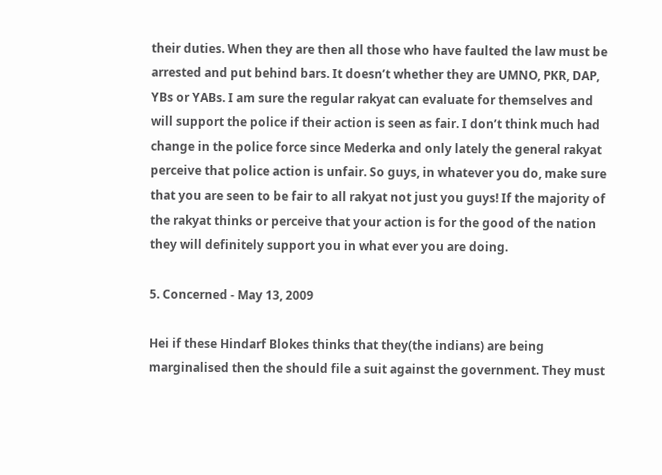their duties. When they are then all those who have faulted the law must be arrested and put behind bars. It doesn’t whether they are UMNO, PKR, DAP, YBs or YABs. I am sure the regular rakyat can evaluate for themselves and will support the police if their action is seen as fair. I don’t think much had change in the police force since Mederka and only lately the general rakyat perceive that police action is unfair. So guys, in whatever you do, make sure that you are seen to be fair to all rakyat not just you guys! If the majority of the rakyat thinks or perceive that your action is for the good of the nation they will definitely support you in what ever you are doing.

5. Concerned - May 13, 2009

Hei if these Hindarf Blokes thinks that they(the indians) are being marginalised then the should file a suit against the government. They must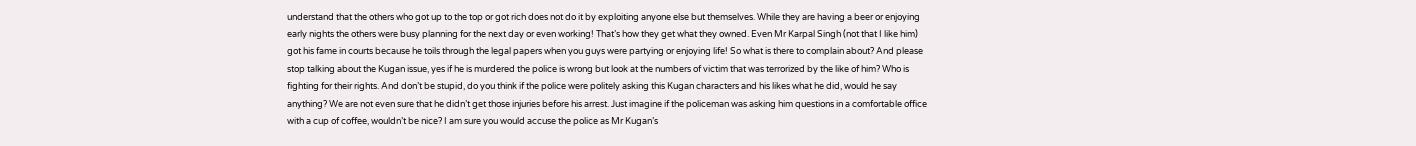understand that the others who got up to the top or got rich does not do it by exploiting anyone else but themselves. While they are having a beer or enjoying early nights the others were busy planning for the next day or even working! That’s how they get what they owned. Even Mr Karpal Singh (not that I like him) got his fame in courts because he toils through the legal papers when you guys were partying or enjoying life! So what is there to complain about? And please stop talking about the Kugan issue, yes if he is murdered the police is wrong but look at the numbers of victim that was terrorized by the like of him? Who is fighting for their rights. And don’t be stupid, do you think if the police were politely asking this Kugan characters and his likes what he did, would he say anything? We are not even sure that he didn’t get those injuries before his arrest. Just imagine if the policeman was asking him questions in a comfortable office with a cup of coffee, wouldn’t be nice? I am sure you would accuse the police as Mr Kugan’s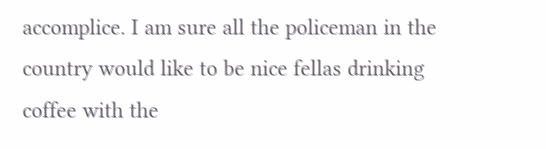accomplice. I am sure all the policeman in the country would like to be nice fellas drinking coffee with the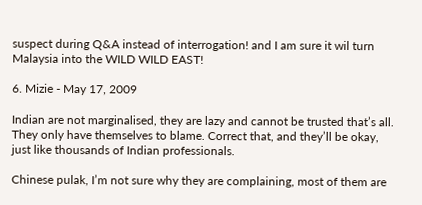suspect during Q&A instead of interrogation! and I am sure it wil turn Malaysia into the WILD WILD EAST!

6. Mizie - May 17, 2009

Indian are not marginalised, they are lazy and cannot be trusted that’s all. They only have themselves to blame. Correct that, and they’ll be okay, just like thousands of Indian professionals.

Chinese pulak, I’m not sure why they are complaining, most of them are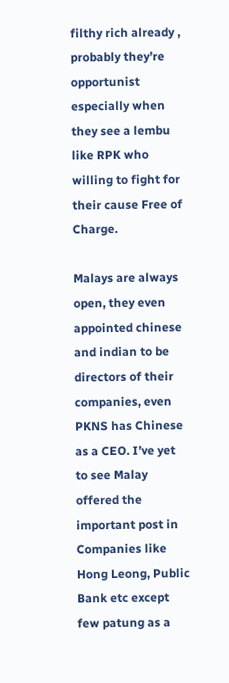filthy rich already , probably they’re opportunist especially when they see a lembu like RPK who willing to fight for their cause Free of Charge.

Malays are always open, they even appointed chinese and indian to be directors of their companies, even PKNS has Chinese as a CEO. I’ve yet to see Malay offered the important post in Companies like Hong Leong, Public Bank etc except few patung as a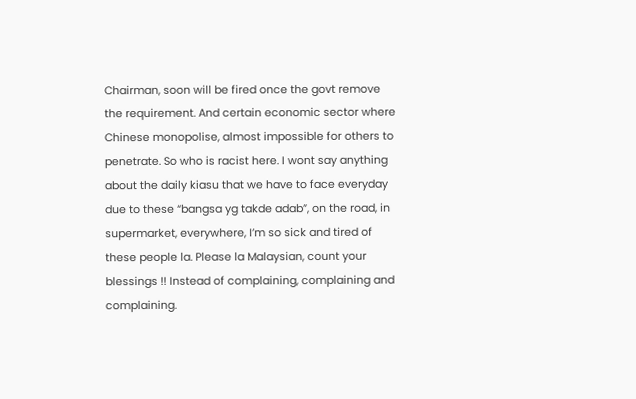Chairman, soon will be fired once the govt remove the requirement. And certain economic sector where Chinese monopolise, almost impossible for others to penetrate. So who is racist here. I wont say anything about the daily kiasu that we have to face everyday due to these “bangsa yg takde adab”, on the road, in supermarket, everywhere, I’m so sick and tired of these people la. Please la Malaysian, count your blessings !! Instead of complaining, complaining and complaining.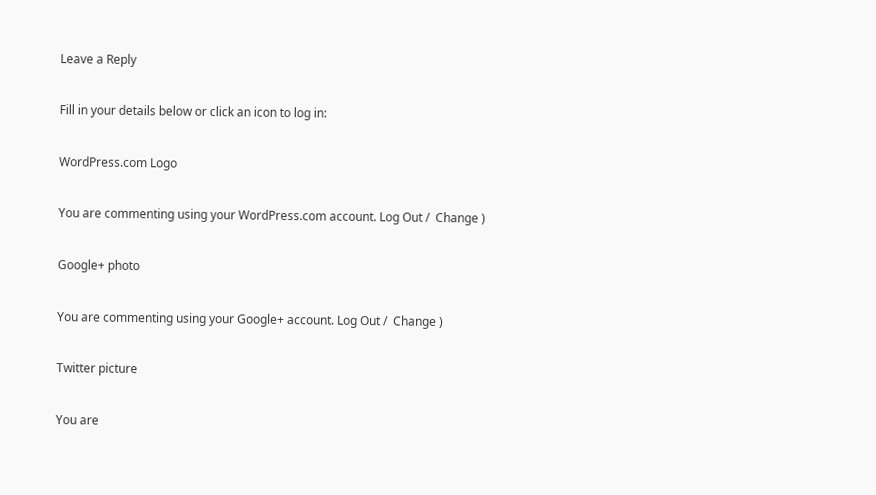Leave a Reply

Fill in your details below or click an icon to log in:

WordPress.com Logo

You are commenting using your WordPress.com account. Log Out /  Change )

Google+ photo

You are commenting using your Google+ account. Log Out /  Change )

Twitter picture

You are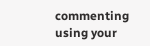commenting using your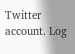Twitter account. Log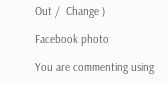Out /  Change )

Facebook photo

You are commenting using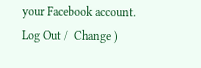your Facebook account. Log Out /  Change )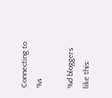Connecting to %s

%d bloggers like this: